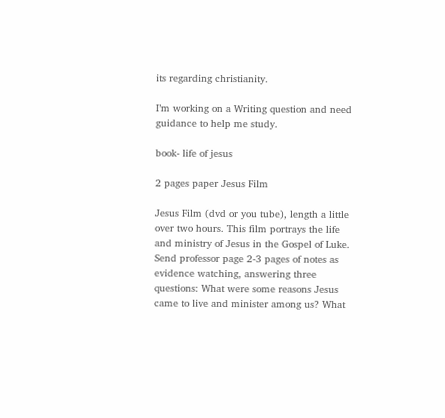its regarding christianity.

I’m working on a Writing question and need guidance to help me study.

book- life of jesus

2 pages paper Jesus Film

Jesus Film (dvd or you tube), length a little over two hours. This film portrays the life and ministry of Jesus in the Gospel of Luke. Send professor page 2-3 pages of notes as evidence watching, answering three questions: What were some reasons Jesus came to live and minister among us? What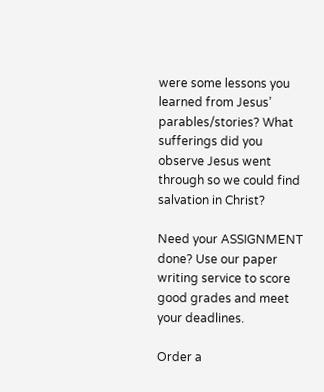were some lessons you learned from Jesus’ parables/stories? What sufferings did you observe Jesus went through so we could find salvation in Christ?

Need your ASSIGNMENT done? Use our paper writing service to score good grades and meet your deadlines.

Order a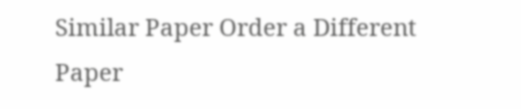Similar Paper Order a Different Paper